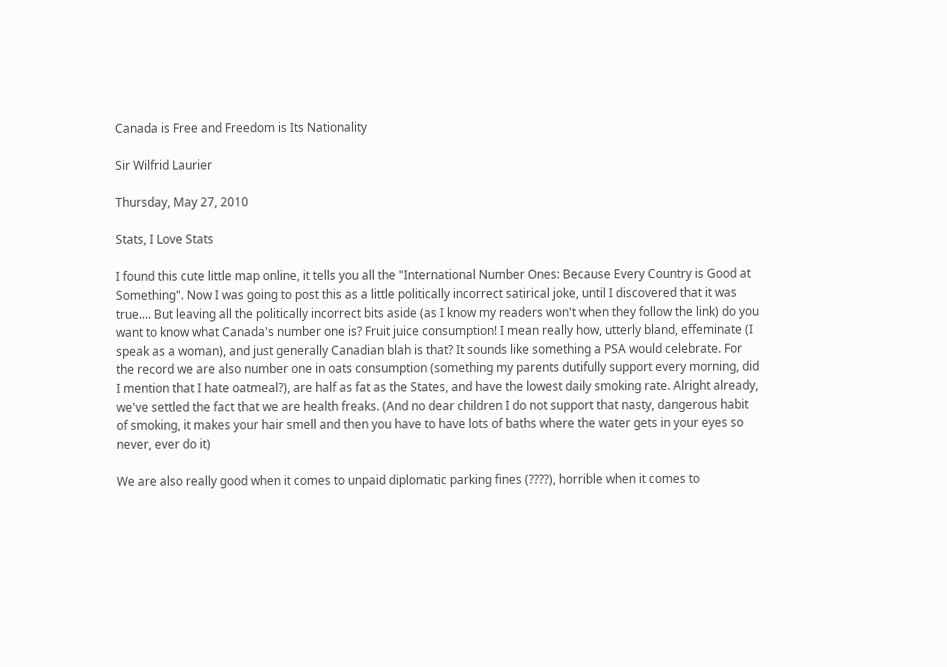Canada is Free and Freedom is Its Nationality

Sir Wilfrid Laurier

Thursday, May 27, 2010

Stats, I Love Stats

I found this cute little map online, it tells you all the "International Number Ones: Because Every Country is Good at Something". Now I was going to post this as a little politically incorrect satirical joke, until I discovered that it was true.... But leaving all the politically incorrect bits aside (as I know my readers won't when they follow the link) do you want to know what Canada's number one is? Fruit juice consumption! I mean really how, utterly bland, effeminate (I speak as a woman), and just generally Canadian blah is that? It sounds like something a PSA would celebrate. For the record we are also number one in oats consumption (something my parents dutifully support every morning, did I mention that I hate oatmeal?), are half as fat as the States, and have the lowest daily smoking rate. Alright already, we've settled the fact that we are health freaks. (And no dear children I do not support that nasty, dangerous habit of smoking, it makes your hair smell and then you have to have lots of baths where the water gets in your eyes so never, ever do it)

We are also really good when it comes to unpaid diplomatic parking fines (????), horrible when it comes to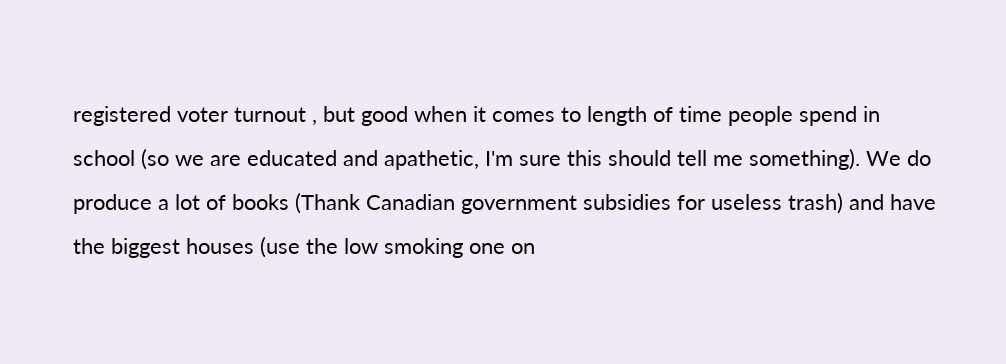registered voter turnout , but good when it comes to length of time people spend in school (so we are educated and apathetic, I'm sure this should tell me something). We do produce a lot of books (Thank Canadian government subsidies for useless trash) and have the biggest houses (use the low smoking one on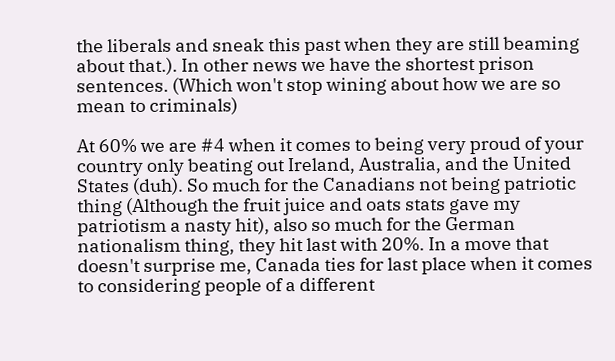the liberals and sneak this past when they are still beaming about that.). In other news we have the shortest prison sentences. (Which won't stop wining about how we are so mean to criminals)

At 60% we are #4 when it comes to being very proud of your country only beating out Ireland, Australia, and the United States (duh). So much for the Canadians not being patriotic thing (Although the fruit juice and oats stats gave my patriotism a nasty hit), also so much for the German nationalism thing, they hit last with 20%. In a move that doesn't surprise me, Canada ties for last place when it comes to considering people of a different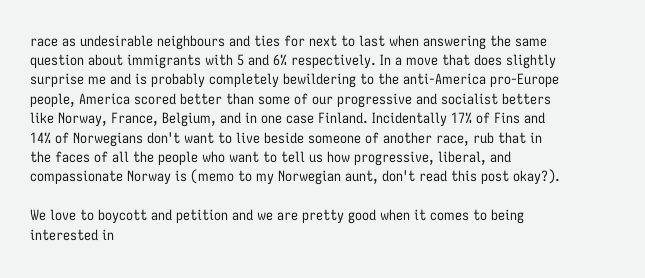race as undesirable neighbours and ties for next to last when answering the same question about immigrants with 5 and 6% respectively. In a move that does slightly surprise me and is probably completely bewildering to the anti-America pro-Europe people, America scored better than some of our progressive and socialist betters like Norway, France, Belgium, and in one case Finland. Incidentally 17% of Fins and 14% of Norwegians don't want to live beside someone of another race, rub that in the faces of all the people who want to tell us how progressive, liberal, and compassionate Norway is (memo to my Norwegian aunt, don't read this post okay?).

We love to boycott and petition and we are pretty good when it comes to being interested in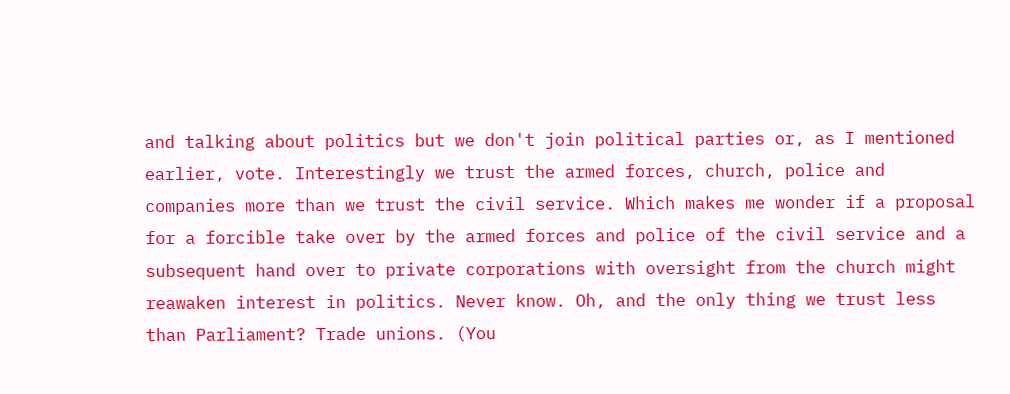and talking about politics but we don't join political parties or, as I mentioned earlier, vote. Interestingly we trust the armed forces, church, police and companies more than we trust the civil service. Which makes me wonder if a proposal for a forcible take over by the armed forces and police of the civil service and a subsequent hand over to private corporations with oversight from the church might reawaken interest in politics. Never know. Oh, and the only thing we trust less than Parliament? Trade unions. (You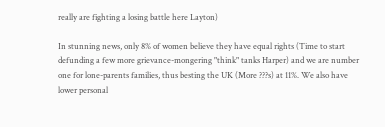really are fighting a losing battle here Layton)

In stunning news, only 8% of women believe they have equal rights (Time to start defunding a few more grievance-mongering "think" tanks Harper) and we are number one for lone-parents families, thus besting the UK (More ???s) at 11%. We also have lower personal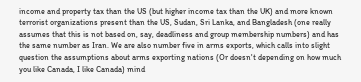income and property tax than the US (but higher income tax than the UK) and more known terrorist organizations present than the US, Sudan, Sri Lanka, and Bangladesh (one really assumes that this is not based on, say, deadliness and group membership numbers) and has the same number as Iran. We are also number five in arms exports, which calls into slight question the assumptions about arms exporting nations (Or doesn't depending on how much you like Canada, I like Canada) mind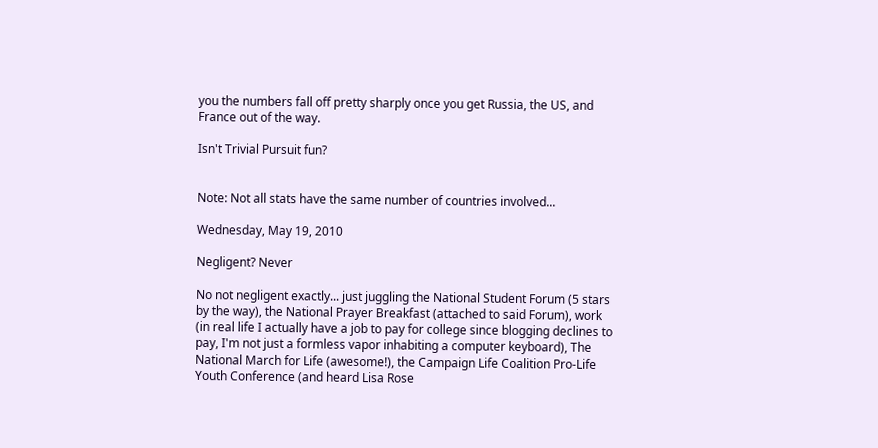you the numbers fall off pretty sharply once you get Russia, the US, and France out of the way.

Isn't Trivial Pursuit fun?


Note: Not all stats have the same number of countries involved...

Wednesday, May 19, 2010

Negligent? Never

No not negligent exactly... just juggling the National Student Forum (5 stars by the way), the National Prayer Breakfast (attached to said Forum), work (in real life I actually have a job to pay for college since blogging declines to pay, I'm not just a formless vapor inhabiting a computer keyboard), The National March for Life (awesome!), the Campaign Life Coalition Pro-Life Youth Conference (and heard Lisa Rose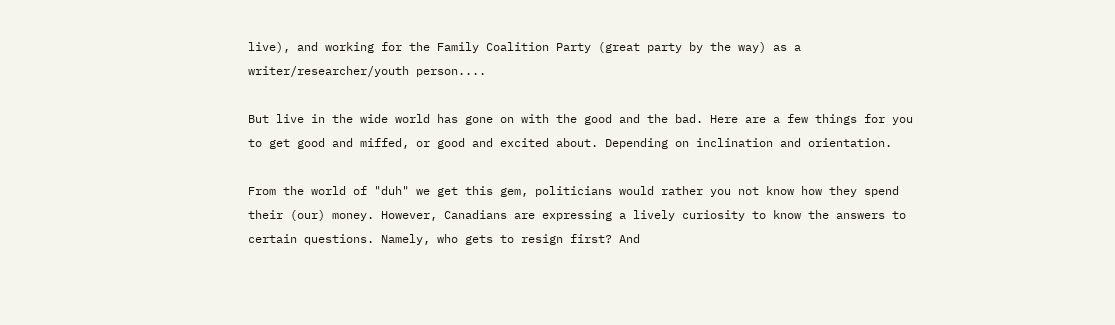live), and working for the Family Coalition Party (great party by the way) as a writer/researcher/youth person....

But live in the wide world has gone on with the good and the bad. Here are a few things for you to get good and miffed, or good and excited about. Depending on inclination and orientation.

From the world of "duh" we get this gem, politicians would rather you not know how they spend their (our) money. However, Canadians are expressing a lively curiosity to know the answers to certain questions. Namely, who gets to resign first? And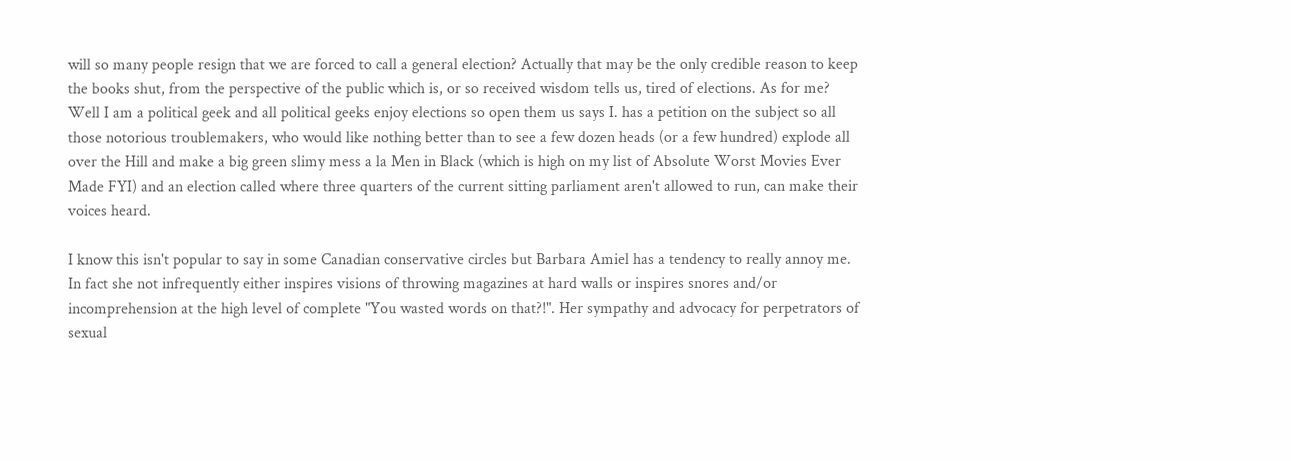will so many people resign that we are forced to call a general election? Actually that may be the only credible reason to keep the books shut, from the perspective of the public which is, or so received wisdom tells us, tired of elections. As for me? Well I am a political geek and all political geeks enjoy elections so open them us says I. has a petition on the subject so all those notorious troublemakers, who would like nothing better than to see a few dozen heads (or a few hundred) explode all over the Hill and make a big green slimy mess a la Men in Black (which is high on my list of Absolute Worst Movies Ever Made FYI) and an election called where three quarters of the current sitting parliament aren't allowed to run, can make their voices heard.

I know this isn't popular to say in some Canadian conservative circles but Barbara Amiel has a tendency to really annoy me. In fact she not infrequently either inspires visions of throwing magazines at hard walls or inspires snores and/or incomprehension at the high level of complete "You wasted words on that?!". Her sympathy and advocacy for perpetrators of sexual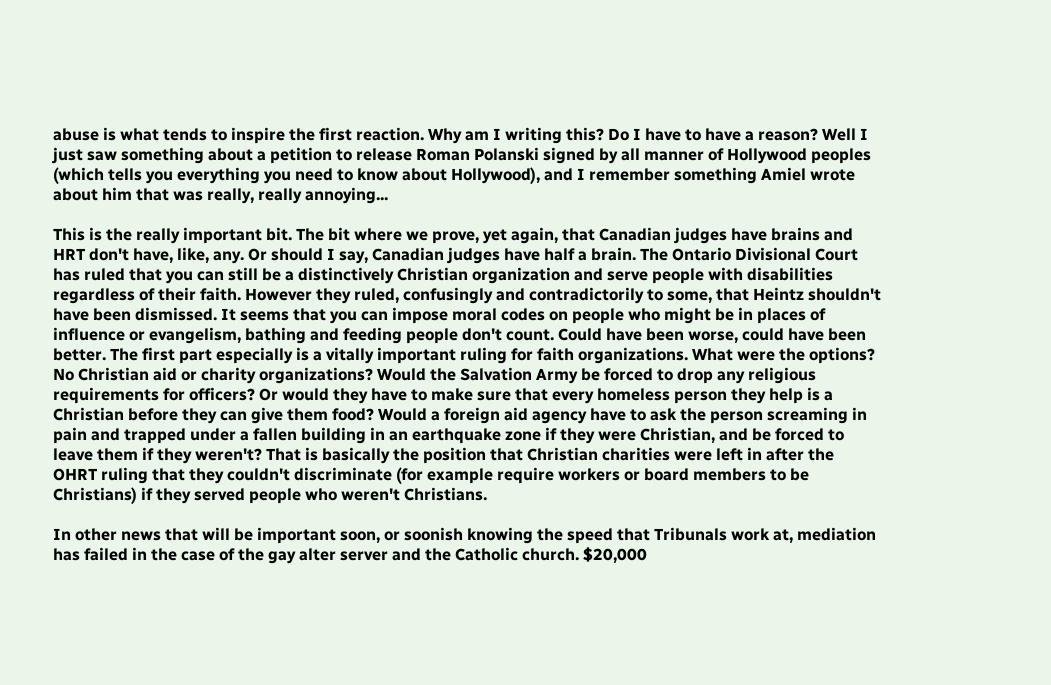abuse is what tends to inspire the first reaction. Why am I writing this? Do I have to have a reason? Well I just saw something about a petition to release Roman Polanski signed by all manner of Hollywood peoples (which tells you everything you need to know about Hollywood), and I remember something Amiel wrote about him that was really, really annoying...

This is the really important bit. The bit where we prove, yet again, that Canadian judges have brains and HRT don't have, like, any. Or should I say, Canadian judges have half a brain. The Ontario Divisional Court has ruled that you can still be a distinctively Christian organization and serve people with disabilities regardless of their faith. However they ruled, confusingly and contradictorily to some, that Heintz shouldn't have been dismissed. It seems that you can impose moral codes on people who might be in places of influence or evangelism, bathing and feeding people don't count. Could have been worse, could have been better. The first part especially is a vitally important ruling for faith organizations. What were the options? No Christian aid or charity organizations? Would the Salvation Army be forced to drop any religious requirements for officers? Or would they have to make sure that every homeless person they help is a Christian before they can give them food? Would a foreign aid agency have to ask the person screaming in pain and trapped under a fallen building in an earthquake zone if they were Christian, and be forced to leave them if they weren't? That is basically the position that Christian charities were left in after the OHRT ruling that they couldn't discriminate (for example require workers or board members to be Christians) if they served people who weren't Christians.

In other news that will be important soon, or soonish knowing the speed that Tribunals work at, mediation has failed in the case of the gay alter server and the Catholic church. $20,000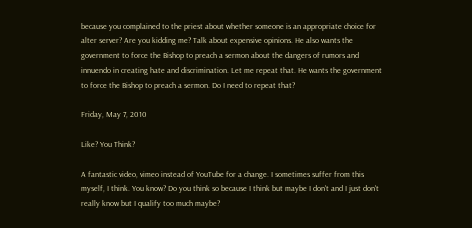because you complained to the priest about whether someone is an appropriate choice for alter server? Are you kidding me? Talk about expensive opinions. He also wants the government to force the Bishop to preach a sermon about the dangers of rumors and innuendo in creating hate and discrimination. Let me repeat that. He wants the government to force the Bishop to preach a sermon. Do I need to repeat that?

Friday, May 7, 2010

Like? You Think?

A fantastic video, vimeo instead of YouTube for a change. I sometimes suffer from this myself, I think. You know? Do you think so because I think but maybe I don't and I just don't really know but I qualify too much maybe?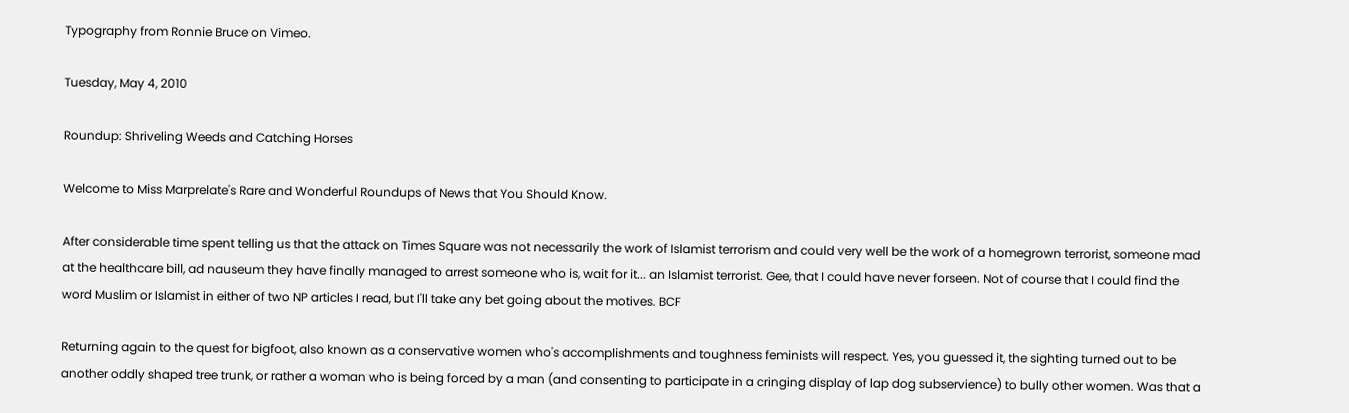Typography from Ronnie Bruce on Vimeo.

Tuesday, May 4, 2010

Roundup: Shriveling Weeds and Catching Horses

Welcome to Miss Marprelate's Rare and Wonderful Roundups of News that You Should Know.

After considerable time spent telling us that the attack on Times Square was not necessarily the work of Islamist terrorism and could very well be the work of a homegrown terrorist, someone mad at the healthcare bill, ad nauseum they have finally managed to arrest someone who is, wait for it... an Islamist terrorist. Gee, that I could have never forseen. Not of course that I could find the word Muslim or Islamist in either of two NP articles I read, but I'll take any bet going about the motives. BCF

Returning again to the quest for bigfoot, also known as a conservative women who's accomplishments and toughness feminists will respect. Yes, you guessed it, the sighting turned out to be another oddly shaped tree trunk, or rather a woman who is being forced by a man (and consenting to participate in a cringing display of lap dog subservience) to bully other women. Was that a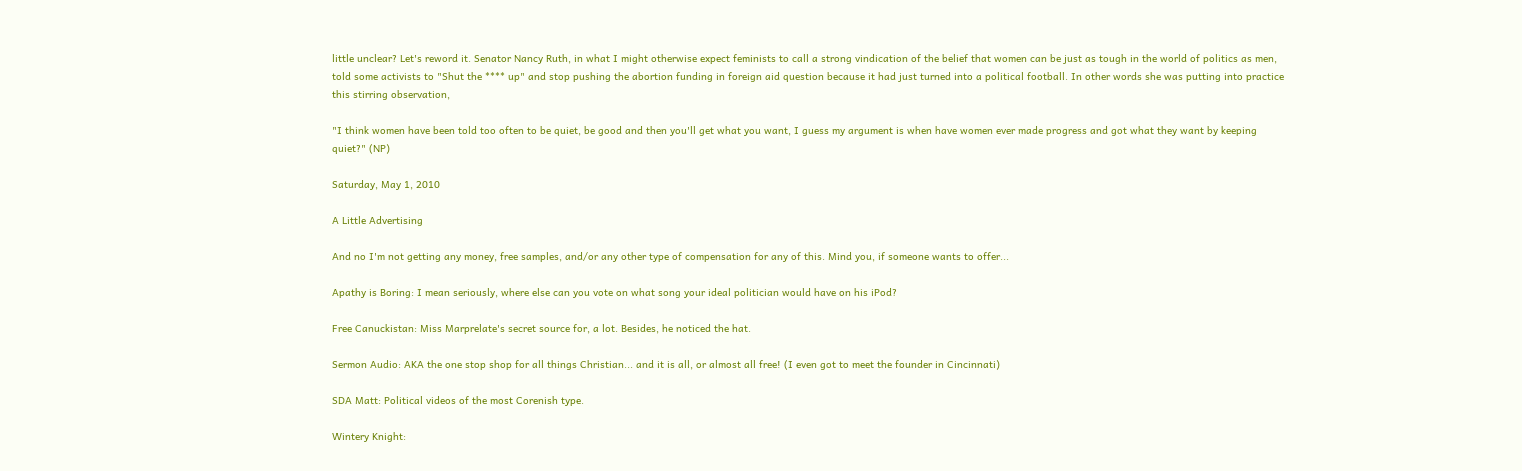little unclear? Let's reword it. Senator Nancy Ruth, in what I might otherwise expect feminists to call a strong vindication of the belief that women can be just as tough in the world of politics as men, told some activists to "Shut the **** up" and stop pushing the abortion funding in foreign aid question because it had just turned into a political football. In other words she was putting into practice this stirring observation,

"I think women have been told too often to be quiet, be good and then you'll get what you want, I guess my argument is when have women ever made progress and got what they want by keeping quiet?" (NP)

Saturday, May 1, 2010

A Little Advertising

And no I'm not getting any money, free samples, and/or any other type of compensation for any of this. Mind you, if someone wants to offer...

Apathy is Boring: I mean seriously, where else can you vote on what song your ideal politician would have on his iPod?

Free Canuckistan: Miss Marprelate's secret source for, a lot. Besides, he noticed the hat.

Sermon Audio: AKA the one stop shop for all things Christian... and it is all, or almost all free! (I even got to meet the founder in Cincinnati)

SDA Matt: Political videos of the most Corenish type.

Wintery Knight: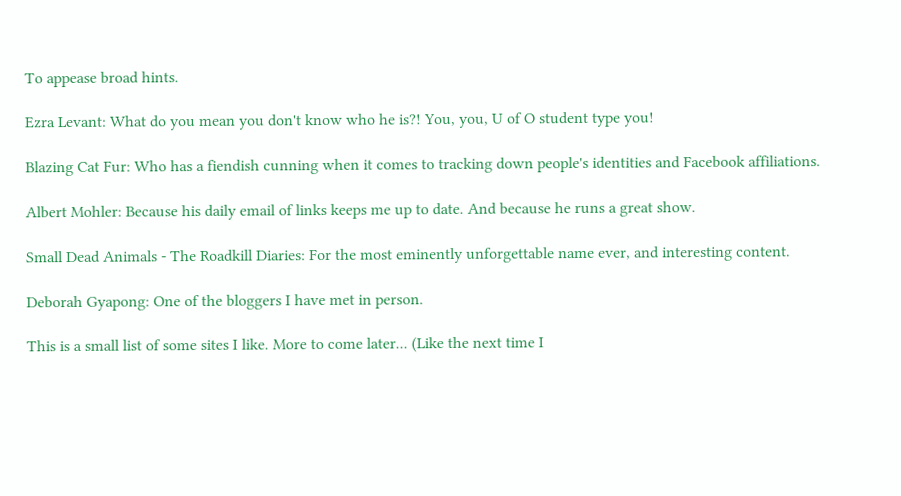To appease broad hints.

Ezra Levant: What do you mean you don't know who he is?! You, you, U of O student type you!

Blazing Cat Fur: Who has a fiendish cunning when it comes to tracking down people's identities and Facebook affiliations.

Albert Mohler: Because his daily email of links keeps me up to date. And because he runs a great show.

Small Dead Animals - The Roadkill Diaries: For the most eminently unforgettable name ever, and interesting content.

Deborah Gyapong: One of the bloggers I have met in person.

This is a small list of some sites I like. More to come later... (Like the next time I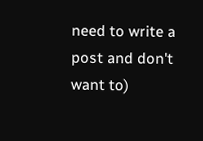need to write a post and don't want to)